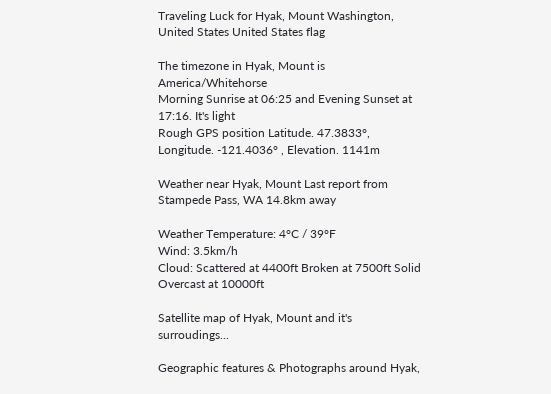Traveling Luck for Hyak, Mount Washington, United States United States flag

The timezone in Hyak, Mount is America/Whitehorse
Morning Sunrise at 06:25 and Evening Sunset at 17:16. It's light
Rough GPS position Latitude. 47.3833°, Longitude. -121.4036° , Elevation. 1141m

Weather near Hyak, Mount Last report from Stampede Pass, WA 14.8km away

Weather Temperature: 4°C / 39°F
Wind: 3.5km/h
Cloud: Scattered at 4400ft Broken at 7500ft Solid Overcast at 10000ft

Satellite map of Hyak, Mount and it's surroudings...

Geographic features & Photographs around Hyak,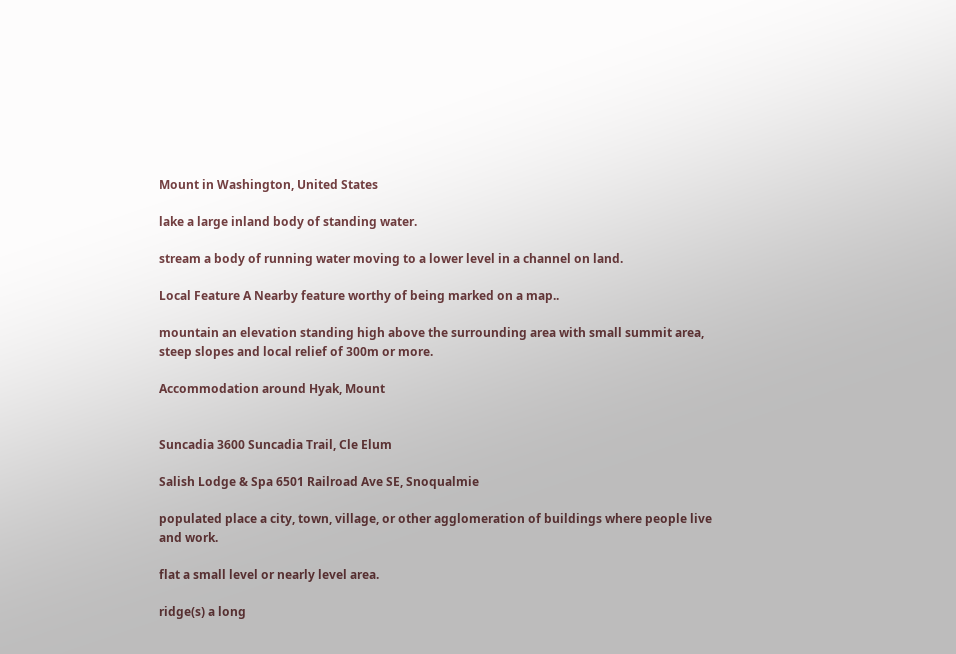Mount in Washington, United States

lake a large inland body of standing water.

stream a body of running water moving to a lower level in a channel on land.

Local Feature A Nearby feature worthy of being marked on a map..

mountain an elevation standing high above the surrounding area with small summit area, steep slopes and local relief of 300m or more.

Accommodation around Hyak, Mount


Suncadia 3600 Suncadia Trail, Cle Elum

Salish Lodge & Spa 6501 Railroad Ave SE, Snoqualmie

populated place a city, town, village, or other agglomeration of buildings where people live and work.

flat a small level or nearly level area.

ridge(s) a long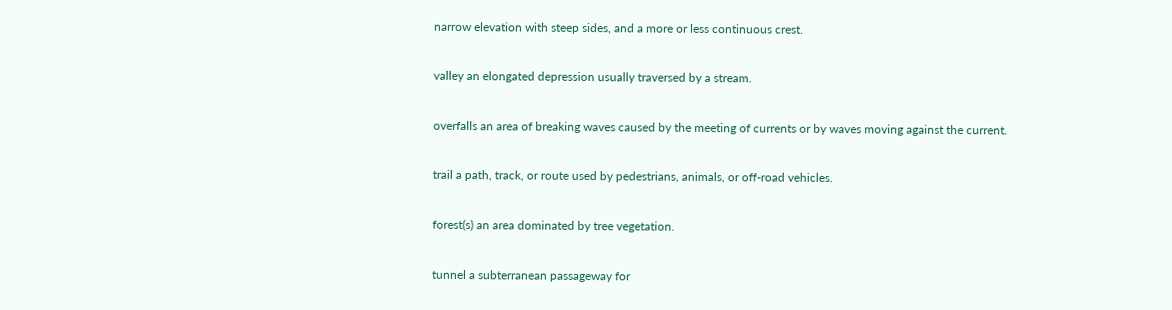narrow elevation with steep sides, and a more or less continuous crest.

valley an elongated depression usually traversed by a stream.

overfalls an area of breaking waves caused by the meeting of currents or by waves moving against the current.

trail a path, track, or route used by pedestrians, animals, or off-road vehicles.

forest(s) an area dominated by tree vegetation.

tunnel a subterranean passageway for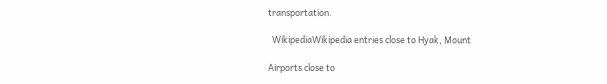transportation.

  WikipediaWikipedia entries close to Hyak, Mount

Airports close to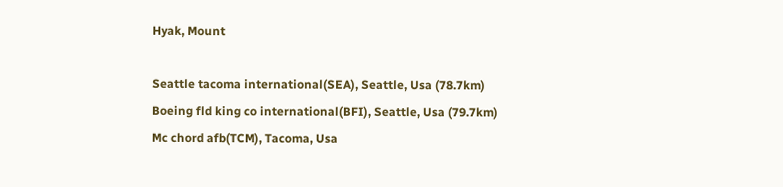Hyak, Mount

Seattle tacoma international(SEA), Seattle, Usa (78.7km)
Boeing fld king co international(BFI), Seattle, Usa (79.7km)
Mc chord afb(TCM), Tacoma, Usa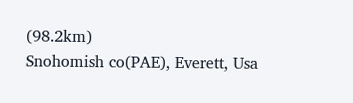(98.2km)
Snohomish co(PAE), Everett, Usa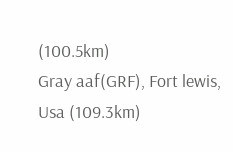(100.5km)
Gray aaf(GRF), Fort lewis, Usa (109.3km)